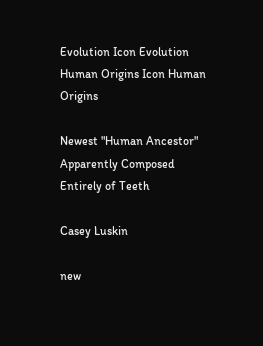Evolution Icon Evolution
Human Origins Icon Human Origins

Newest "Human Ancestor" Apparently Composed Entirely of Teeth

Casey Luskin

new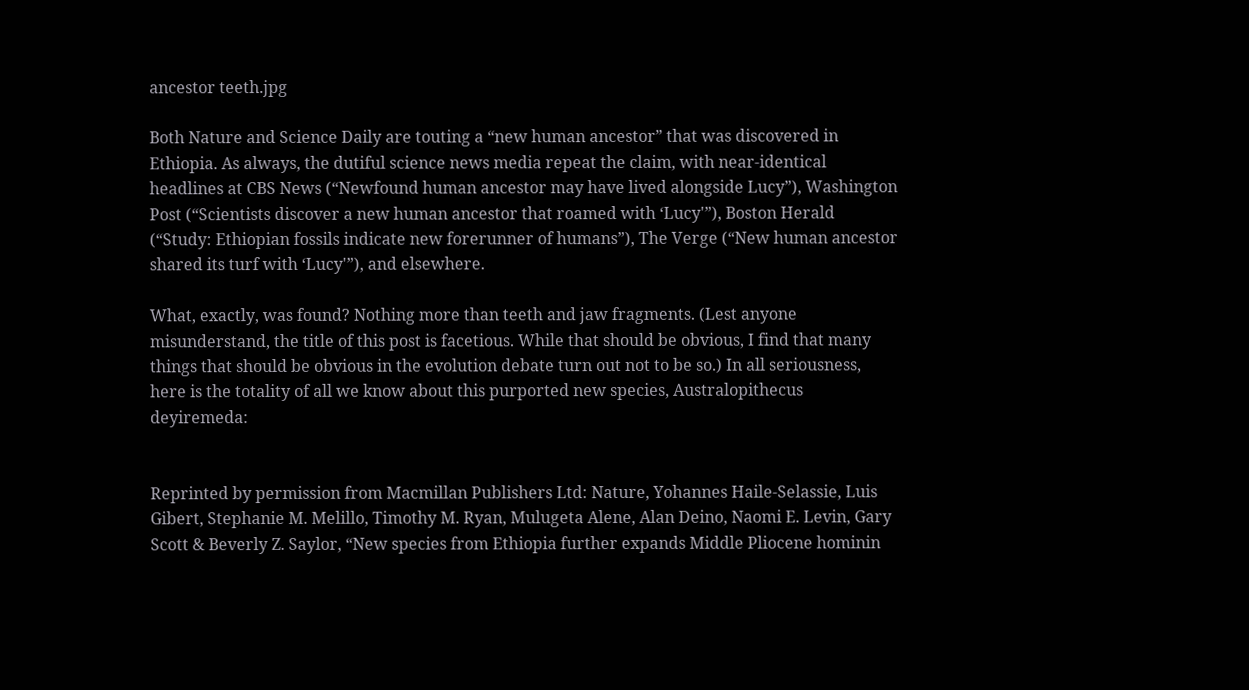ancestor teeth.jpg

Both Nature and Science Daily are touting a “new human ancestor” that was discovered in Ethiopia. As always, the dutiful science news media repeat the claim, with near-identical headlines at CBS News (“Newfound human ancestor may have lived alongside Lucy”), Washington Post (“Scientists discover a new human ancestor that roamed with ‘Lucy'”), Boston Herald (“Study: Ethiopian fossils indicate new forerunner of humans”), The Verge (“New human ancestor shared its turf with ‘Lucy'”), and elsewhere.

What, exactly, was found? Nothing more than teeth and jaw fragments. (Lest anyone misunderstand, the title of this post is facetious. While that should be obvious, I find that many things that should be obvious in the evolution debate turn out not to be so.) In all seriousness, here is the totality of all we know about this purported new species, Australopithecus deyiremeda:


Reprinted by permission from Macmillan Publishers Ltd: Nature, Yohannes Haile-Selassie, Luis Gibert, Stephanie M. Melillo, Timothy M. Ryan, Mulugeta Alene, Alan Deino, Naomi E. Levin, Gary Scott & Beverly Z. Saylor, “New species from Ethiopia further expands Middle Pliocene hominin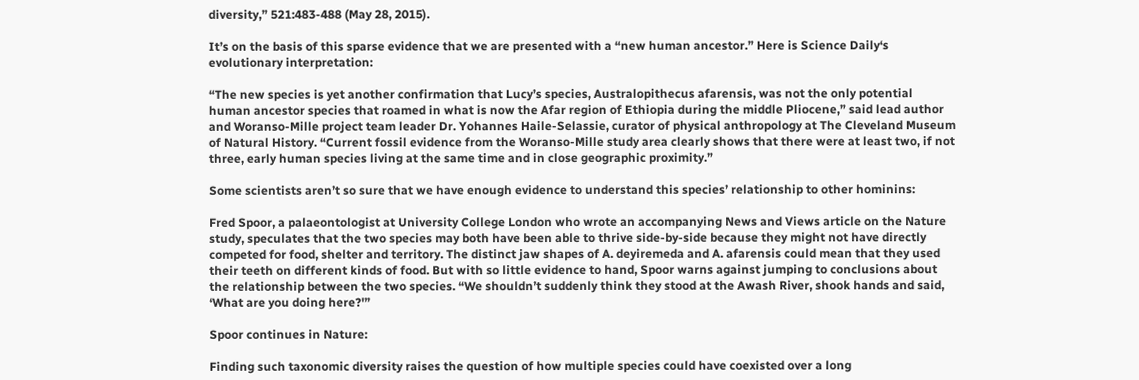diversity,” 521:483-488 (May 28, 2015).

It’s on the basis of this sparse evidence that we are presented with a “new human ancestor.” Here is Science Daily‘s evolutionary interpretation:

“The new species is yet another confirmation that Lucy’s species, Australopithecus afarensis, was not the only potential human ancestor species that roamed in what is now the Afar region of Ethiopia during the middle Pliocene,” said lead author and Woranso-Mille project team leader Dr. Yohannes Haile-Selassie, curator of physical anthropology at The Cleveland Museum of Natural History. “Current fossil evidence from the Woranso-Mille study area clearly shows that there were at least two, if not three, early human species living at the same time and in close geographic proximity.”

Some scientists aren’t so sure that we have enough evidence to understand this species’ relationship to other hominins:

Fred Spoor, a palaeontologist at University College London who wrote an accompanying News and Views article on the Nature study, speculates that the two species may both have been able to thrive side-by-side because they might not have directly competed for food, shelter and territory. The distinct jaw shapes of A. deyiremeda and A. afarensis could mean that they used their teeth on different kinds of food. But with so little evidence to hand, Spoor warns against jumping to conclusions about the relationship between the two species. “We shouldn’t suddenly think they stood at the Awash River, shook hands and said, ‘What are you doing here?'”

Spoor continues in Nature:

Finding such taxonomic diversity raises the question of how multiple species could have coexisted over a long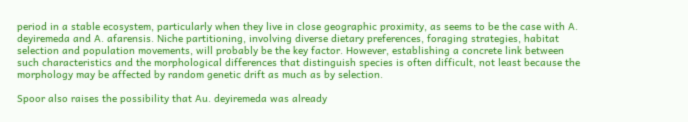period in a stable ecosystem, particularly when they live in close geographic proximity, as seems to be the case with A. deyiremeda and A. afarensis. Niche partitioning, involving diverse dietary preferences, foraging strategies, habitat selection and population movements, will probably be the key factor. However, establishing a concrete link between such characteristics and the morphological differences that distinguish species is often difficult, not least because the morphology may be affected by random genetic drift as much as by selection.

Spoor also raises the possibility that Au. deyiremeda was already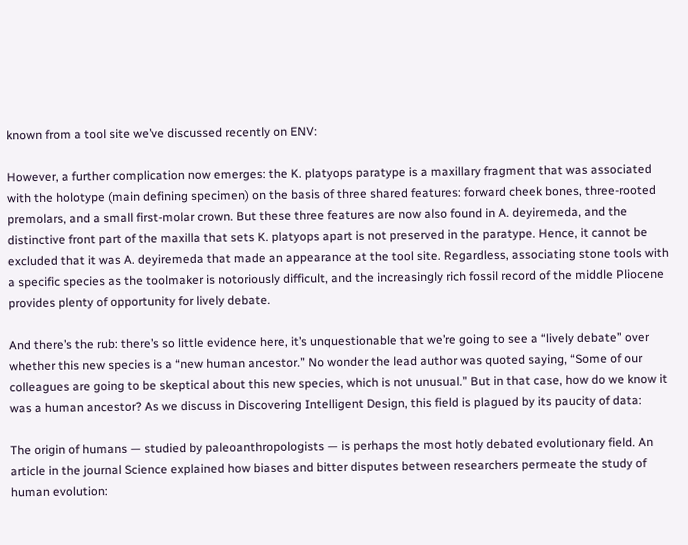known from a tool site we’ve discussed recently on ENV:

However, a further complication now emerges: the K. platyops paratype is a maxillary fragment that was associated with the holotype (main defining specimen) on the basis of three shared features: forward cheek bones, three-rooted premolars, and a small first-molar crown. But these three features are now also found in A. deyiremeda, and the distinctive front part of the maxilla that sets K. platyops apart is not preserved in the paratype. Hence, it cannot be excluded that it was A. deyiremeda that made an appearance at the tool site. Regardless, associating stone tools with a specific species as the toolmaker is notoriously difficult, and the increasingly rich fossil record of the middle Pliocene provides plenty of opportunity for lively debate.

And there’s the rub: there’s so little evidence here, it’s unquestionable that we’re going to see a “lively debate” over whether this new species is a “new human ancestor.” No wonder the lead author was quoted saying, “Some of our colleagues are going to be skeptical about this new species, which is not unusual.” But in that case, how do we know it was a human ancestor? As we discuss in Discovering Intelligent Design, this field is plagued by its paucity of data:

The origin of humans — studied by paleoanthropologists — is perhaps the most hotly debated evolutionary field. An article in the journal Science explained how biases and bitter disputes between researchers permeate the study of human evolution: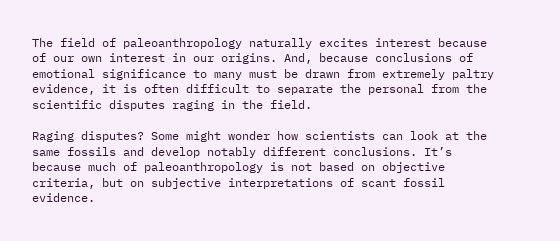The field of paleoanthropology naturally excites interest because of our own interest in our origins. And, because conclusions of emotional significance to many must be drawn from extremely paltry evidence, it is often difficult to separate the personal from the scientific disputes raging in the field.

Raging disputes? Some might wonder how scientists can look at the same fossils and develop notably different conclusions. It’s because much of paleoanthropology is not based on objective criteria, but on subjective interpretations of scant fossil evidence.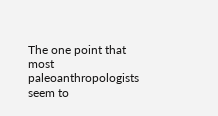The one point that most paleoanthropologists seem to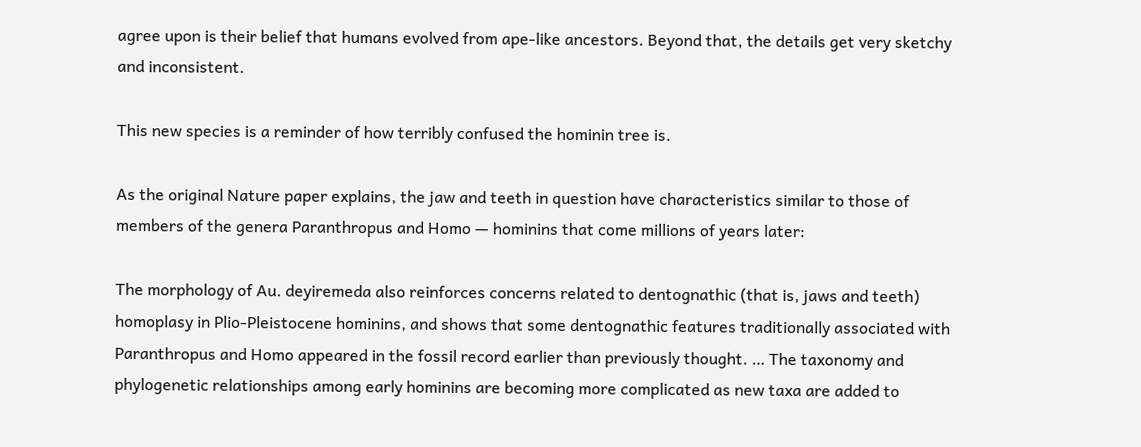agree upon is their belief that humans evolved from ape-like ancestors. Beyond that, the details get very sketchy and inconsistent.

This new species is a reminder of how terribly confused the hominin tree is.

As the original Nature paper explains, the jaw and teeth in question have characteristics similar to those of members of the genera Paranthropus and Homo — hominins that come millions of years later:

The morphology of Au. deyiremeda also reinforces concerns related to dentognathic (that is, jaws and teeth) homoplasy in Plio-Pleistocene hominins, and shows that some dentognathic features traditionally associated with Paranthropus and Homo appeared in the fossil record earlier than previously thought. … The taxonomy and phylogenetic relationships among early hominins are becoming more complicated as new taxa are added to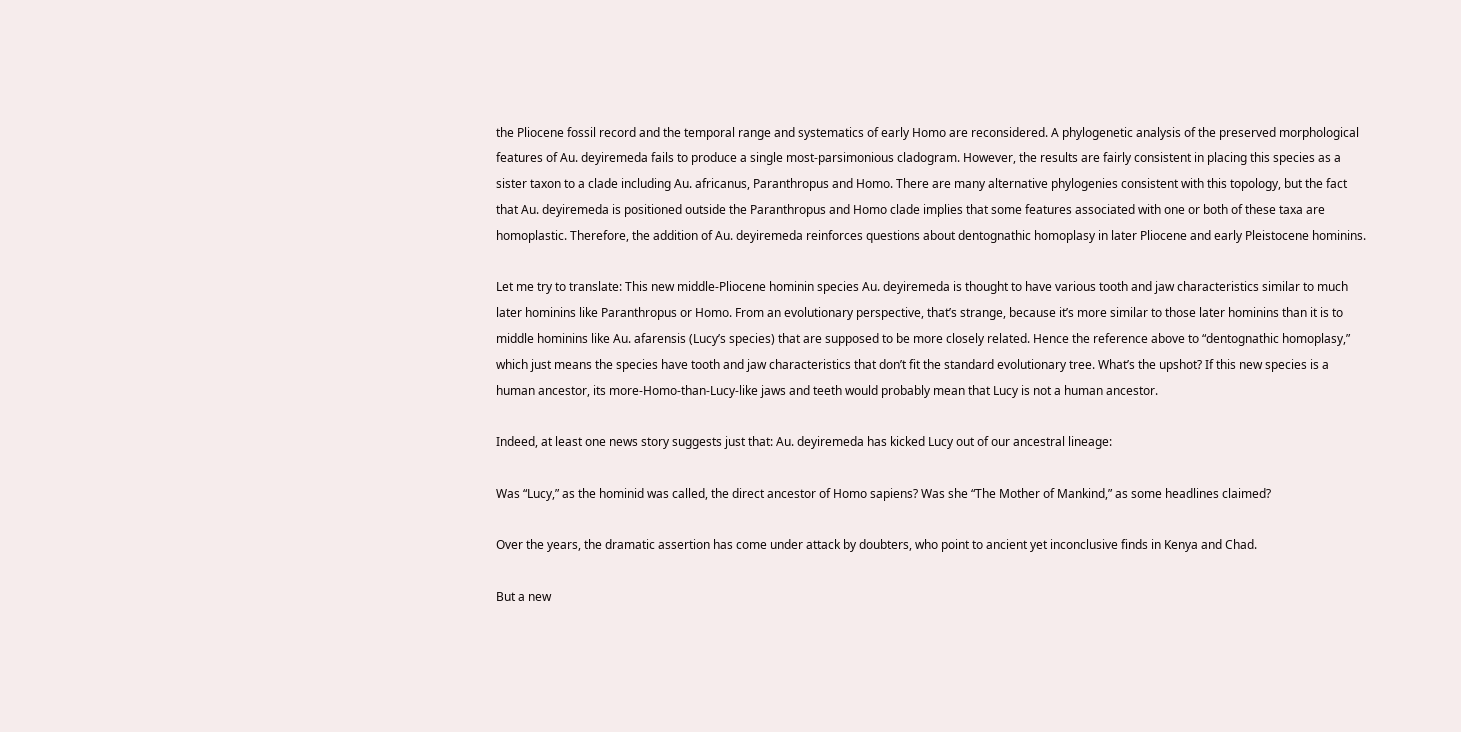the Pliocene fossil record and the temporal range and systematics of early Homo are reconsidered. A phylogenetic analysis of the preserved morphological features of Au. deyiremeda fails to produce a single most-parsimonious cladogram. However, the results are fairly consistent in placing this species as a sister taxon to a clade including Au. africanus, Paranthropus and Homo. There are many alternative phylogenies consistent with this topology, but the fact that Au. deyiremeda is positioned outside the Paranthropus and Homo clade implies that some features associated with one or both of these taxa are homoplastic. Therefore, the addition of Au. deyiremeda reinforces questions about dentognathic homoplasy in later Pliocene and early Pleistocene hominins.

Let me try to translate: This new middle-Pliocene hominin species Au. deyiremeda is thought to have various tooth and jaw characteristics similar to much later hominins like Paranthropus or Homo. From an evolutionary perspective, that’s strange, because it’s more similar to those later hominins than it is to middle hominins like Au. afarensis (Lucy’s species) that are supposed to be more closely related. Hence the reference above to “dentognathic homoplasy,” which just means the species have tooth and jaw characteristics that don’t fit the standard evolutionary tree. What’s the upshot? If this new species is a human ancestor, its more-Homo-than-Lucy-like jaws and teeth would probably mean that Lucy is not a human ancestor.

Indeed, at least one news story suggests just that: Au. deyiremeda has kicked Lucy out of our ancestral lineage:

Was “Lucy,” as the hominid was called, the direct ancestor of Homo sapiens? Was she “The Mother of Mankind,” as some headlines claimed?

Over the years, the dramatic assertion has come under attack by doubters, who point to ancient yet inconclusive finds in Kenya and Chad.

But a new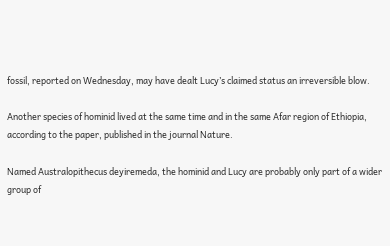fossil, reported on Wednesday, may have dealt Lucy’s claimed status an irreversible blow.

Another species of hominid lived at the same time and in the same Afar region of Ethiopia, according to the paper, published in the journal Nature.

Named Australopithecus deyiremeda, the hominid and Lucy are probably only part of a wider group of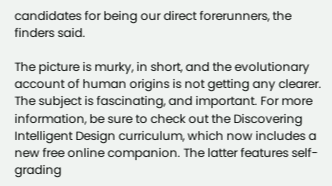candidates for being our direct forerunners, the finders said.

The picture is murky, in short, and the evolutionary account of human origins is not getting any clearer. The subject is fascinating, and important. For more information, be sure to check out the Discovering Intelligent Design curriculum, which now includes a new free online companion. The latter features self-grading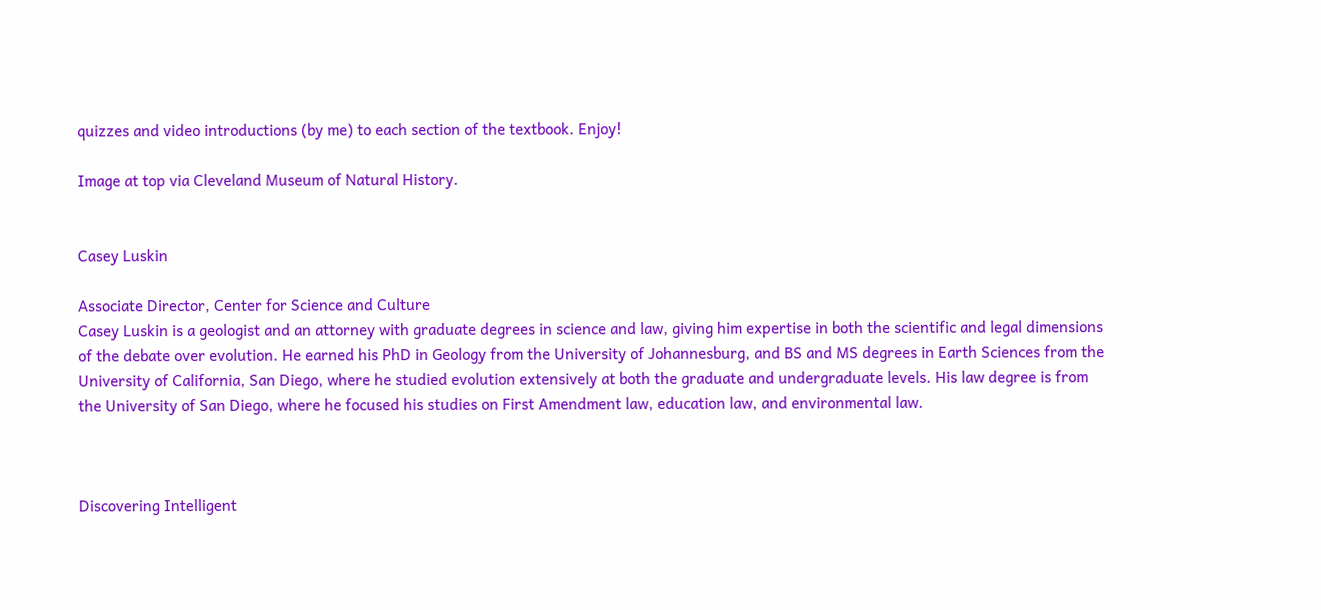quizzes and video introductions (by me) to each section of the textbook. Enjoy!

Image at top via Cleveland Museum of Natural History.


Casey Luskin

Associate Director, Center for Science and Culture
Casey Luskin is a geologist and an attorney with graduate degrees in science and law, giving him expertise in both the scientific and legal dimensions of the debate over evolution. He earned his PhD in Geology from the University of Johannesburg, and BS and MS degrees in Earth Sciences from the University of California, San Diego, where he studied evolution extensively at both the graduate and undergraduate levels. His law degree is from the University of San Diego, where he focused his studies on First Amendment law, education law, and environmental law.



Discovering Intelligent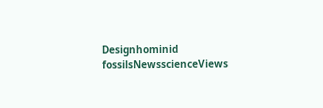Designhominid fossilsNewsscienceViews